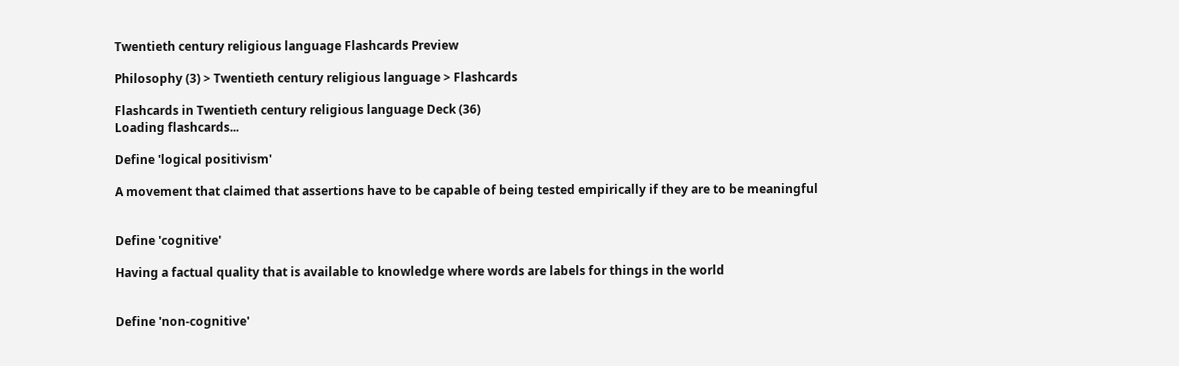Twentieth century religious language Flashcards Preview

Philosophy (3) > Twentieth century religious language > Flashcards

Flashcards in Twentieth century religious language Deck (36)
Loading flashcards...

Define 'logical positivism'

A movement that claimed that assertions have to be capable of being tested empirically if they are to be meaningful


Define 'cognitive'

Having a factual quality that is available to knowledge where words are labels for things in the world


Define 'non-cognitive'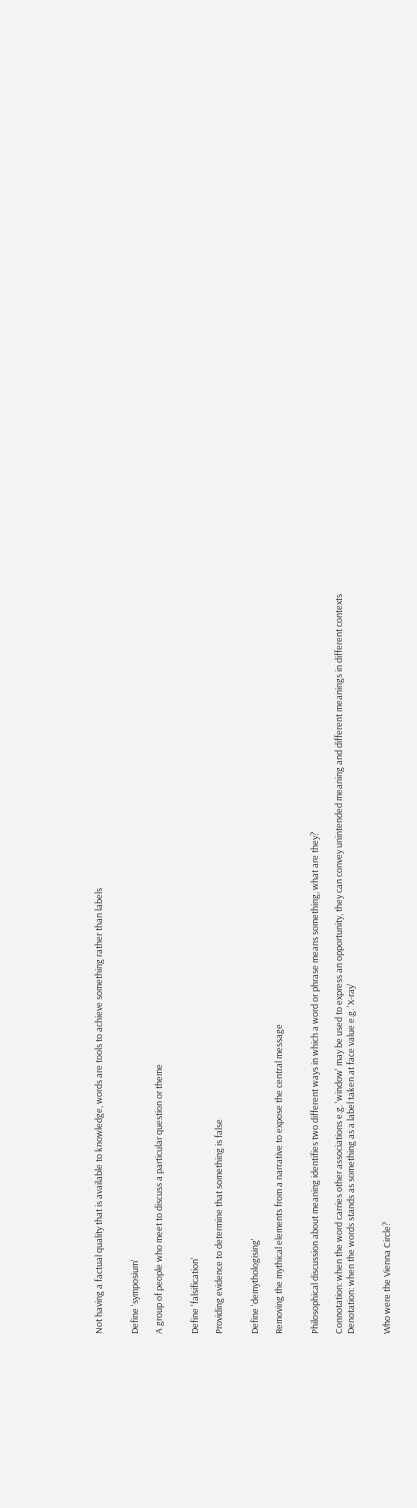Not having a factual quality that is available to knowledge, words are tools to achieve something rather than labels


Define 'symposium'

A group of people who meet to discuss a particular question or theme


Define 'falsification'

Providing evidence to determine that something is false


Define 'demythologising'

Removing the mythical elements from a narrative to expose the central message


Philosophical discussion about meaning identifies two different ways in which a word or phrase means something, what are they?

Connotation: when the word carries other associations e.g. 'window' may be used to express an opportunity, they can convey unintended meaning and different meanings in different contexts
Denotation: when the words stands as something as a label taken at face value e.g. 'X-ray'


Who were the Vienna Circle?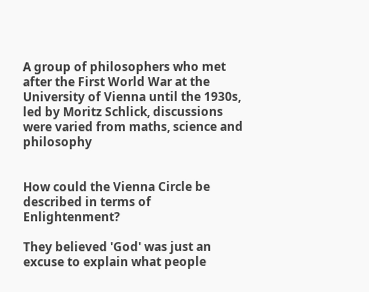A group of philosophers who met after the First World War at the University of Vienna until the 1930s, led by Moritz Schlick, discussions were varied from maths, science and philosophy


How could the Vienna Circle be described in terms of Enlightenment?

They believed 'God' was just an excuse to explain what people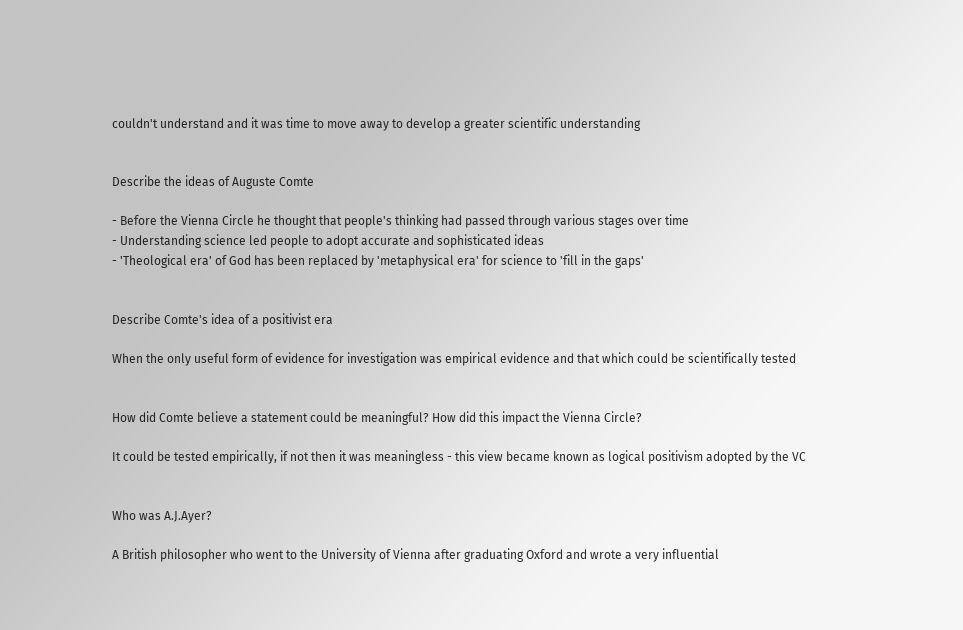couldn't understand and it was time to move away to develop a greater scientific understanding


Describe the ideas of Auguste Comte

- Before the Vienna Circle he thought that people's thinking had passed through various stages over time
- Understanding science led people to adopt accurate and sophisticated ideas
- 'Theological era' of God has been replaced by 'metaphysical era' for science to 'fill in the gaps'


Describe Comte's idea of a positivist era

When the only useful form of evidence for investigation was empirical evidence and that which could be scientifically tested


How did Comte believe a statement could be meaningful? How did this impact the Vienna Circle?

It could be tested empirically, if not then it was meaningless - this view became known as logical positivism adopted by the VC


Who was A.J.Ayer?

A British philosopher who went to the University of Vienna after graduating Oxford and wrote a very influential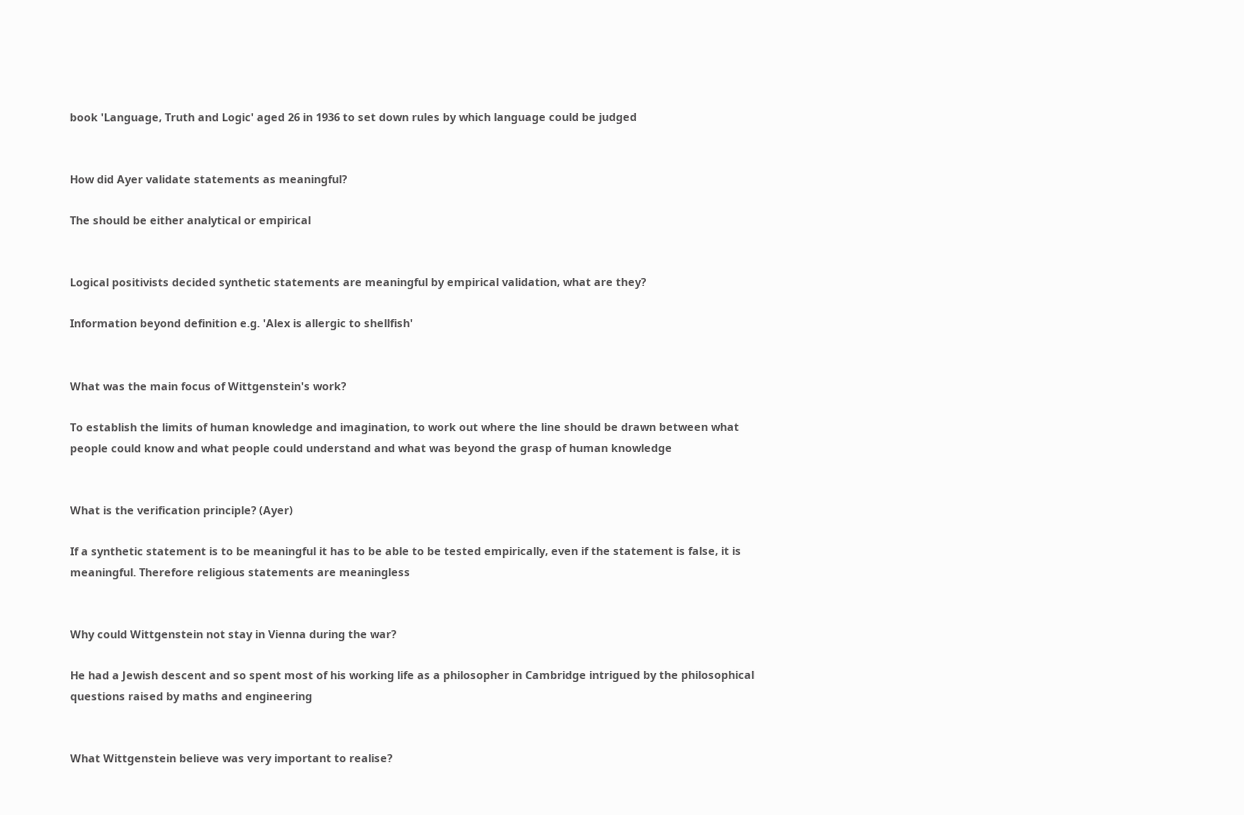book 'Language, Truth and Logic' aged 26 in 1936 to set down rules by which language could be judged


How did Ayer validate statements as meaningful?

The should be either analytical or empirical


Logical positivists decided synthetic statements are meaningful by empirical validation, what are they?

Information beyond definition e.g. 'Alex is allergic to shellfish'


What was the main focus of Wittgenstein's work?

To establish the limits of human knowledge and imagination, to work out where the line should be drawn between what people could know and what people could understand and what was beyond the grasp of human knowledge


What is the verification principle? (Ayer)

If a synthetic statement is to be meaningful it has to be able to be tested empirically, even if the statement is false, it is meaningful. Therefore religious statements are meaningless


Why could Wittgenstein not stay in Vienna during the war?

He had a Jewish descent and so spent most of his working life as a philosopher in Cambridge intrigued by the philosophical questions raised by maths and engineering


What Wittgenstein believe was very important to realise?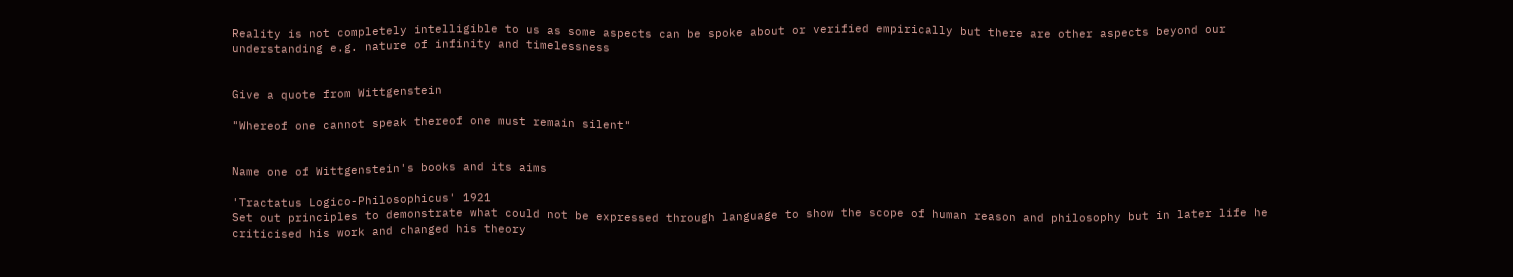Reality is not completely intelligible to us as some aspects can be spoke about or verified empirically but there are other aspects beyond our understanding e.g. nature of infinity and timelessness


Give a quote from Wittgenstein

"Whereof one cannot speak thereof one must remain silent"


Name one of Wittgenstein's books and its aims

'Tractatus Logico-Philosophicus' 1921
Set out principles to demonstrate what could not be expressed through language to show the scope of human reason and philosophy but in later life he criticised his work and changed his theory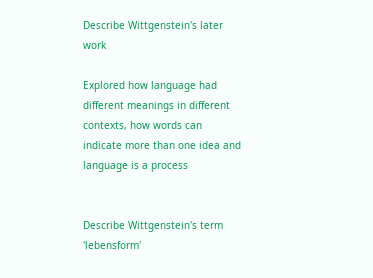Describe Wittgenstein's later work

Explored how language had different meanings in different contexts, how words can indicate more than one idea and language is a process


Describe Wittgenstein's term 'lebensform'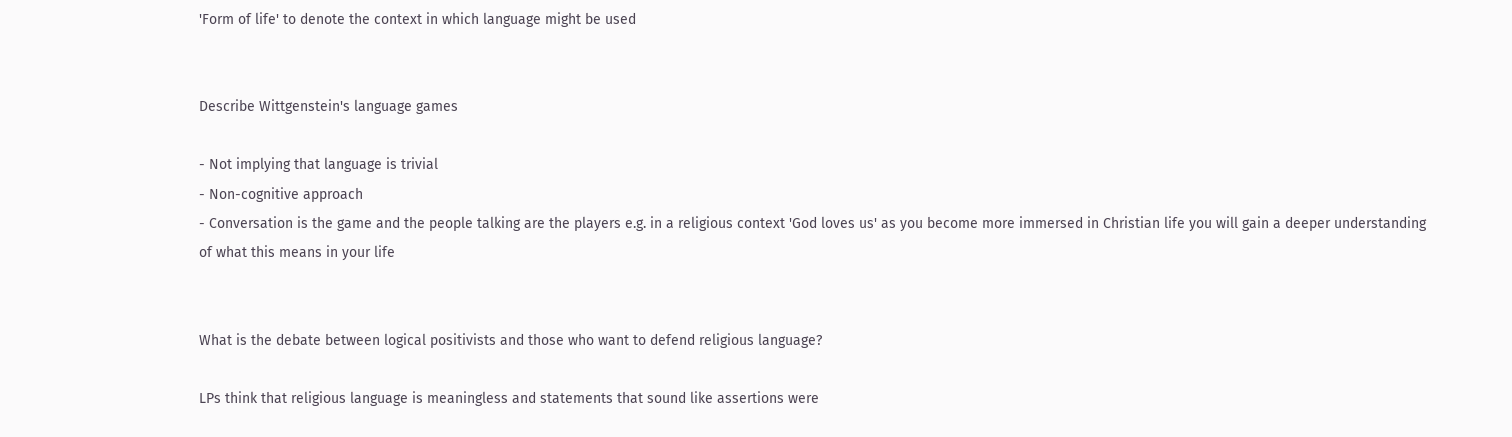'Form of life' to denote the context in which language might be used


Describe Wittgenstein's language games

- Not implying that language is trivial
- Non-cognitive approach
- Conversation is the game and the people talking are the players e.g. in a religious context 'God loves us' as you become more immersed in Christian life you will gain a deeper understanding of what this means in your life


What is the debate between logical positivists and those who want to defend religious language?

LPs think that religious language is meaningless and statements that sound like assertions were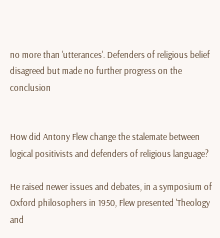no more than 'utterances'. Defenders of religious belief disagreed but made no further progress on the conclusion


How did Antony Flew change the stalemate between logical positivists and defenders of religious language?

He raised newer issues and debates, in a symposium of Oxford philosophers in 1950, Flew presented 'Theology and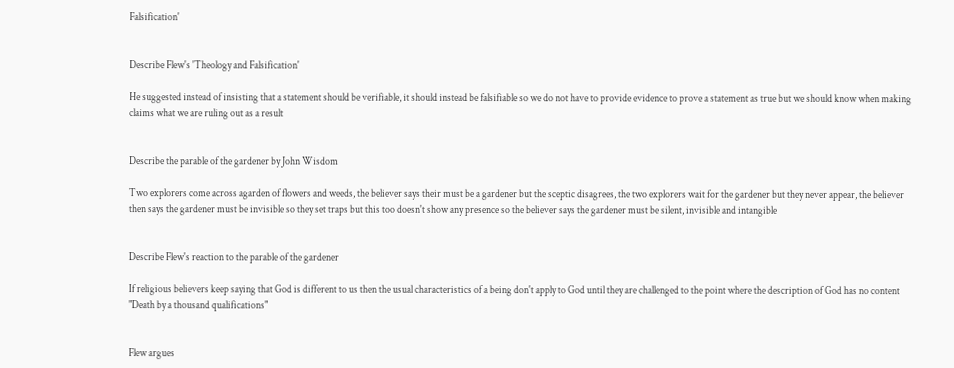Falsification'


Describe Flew's 'Theology and Falsification'

He suggested instead of insisting that a statement should be verifiable, it should instead be falsifiable so we do not have to provide evidence to prove a statement as true but we should know when making claims what we are ruling out as a result


Describe the parable of the gardener by John Wisdom

Two explorers come across agarden of flowers and weeds, the believer says their must be a gardener but the sceptic disagrees, the two explorers wait for the gardener but they never appear, the believer then says the gardener must be invisible so they set traps but this too doesn't show any presence so the believer says the gardener must be silent, invisible and intangible


Describe Flew's reaction to the parable of the gardener

If religious believers keep saying that God is different to us then the usual characteristics of a being don't apply to God until they are challenged to the point where the description of God has no content
"Death by a thousand qualifications"


Flew argues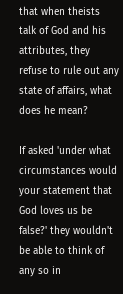that when theists talk of God and his attributes, they refuse to rule out any state of affairs, what does he mean?

If asked 'under what circumstances would your statement that God loves us be false?' they wouldn't be able to think of any so in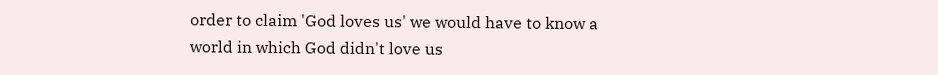order to claim 'God loves us' we would have to know a world in which God didn't love us